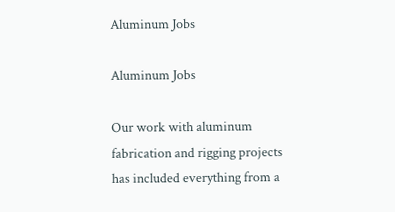Aluminum Jobs

Aluminum Jobs

Our work with aluminum fabrication and rigging projects has included everything from a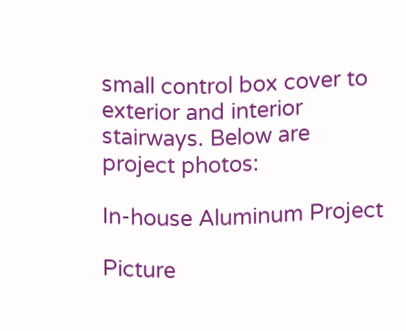small control box cover to exterior and interior stairways. Below are project photos:

In-house Aluminum Project

Picture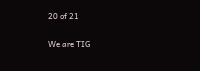20 of 21

We are TIG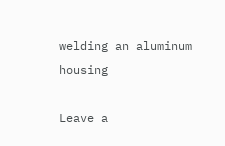welding an aluminum housing

Leave a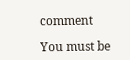comment

You must be